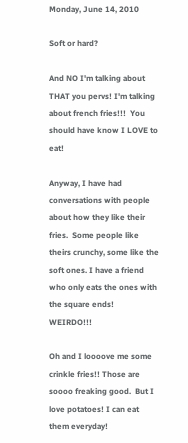Monday, June 14, 2010

Soft or hard?

And NO I'm talking about THAT you pervs! I'm talking about french fries!!!  You should have know I LOVE to eat!

Anyway, I have had conversations with people about how they like their fries.  Some people like theirs crunchy, some like the soft ones. I have a friend who only eats the ones with the square ends!  WEIRDO!!!

Oh and I loooove me some crinkle fries!! Those are soooo freaking good.  But I love potatoes! I can eat them everyday!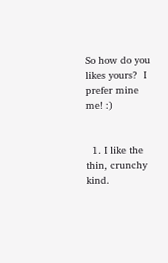So how do you likes yours?  I prefer mine me! :)


  1. I like the thin, crunchy kind.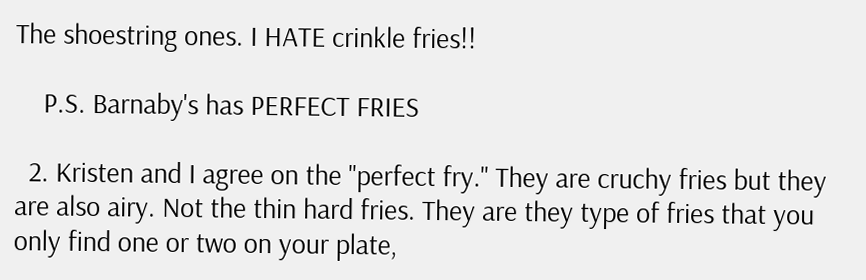The shoestring ones. I HATE crinkle fries!!

    P.S. Barnaby's has PERFECT FRIES

  2. Kristen and I agree on the "perfect fry." They are cruchy fries but they are also airy. Not the thin hard fries. They are they type of fries that you only find one or two on your plate,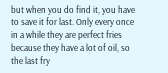but when you do find it, you have to save it for last. Only every once in a while they are perfect fries because they have a lot of oil, so the last fry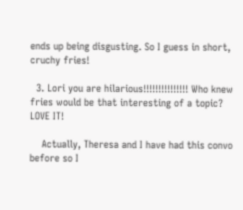ends up being disgusting. So I guess in short, cruchy fries!

  3. Lori you are hilarious!!!!!!!!!!!!!!! Who knew fries would be that interesting of a topic? LOVE IT!

    Actually, Theresa and I have had this convo before so I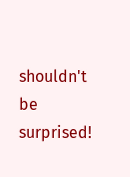shouldn't be surprised!